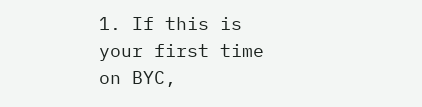1. If this is your first time on BYC,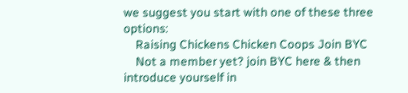we suggest you start with one of these three options:
    Raising Chickens Chicken Coops Join BYC
    Not a member yet? join BYC here & then introduce yourself in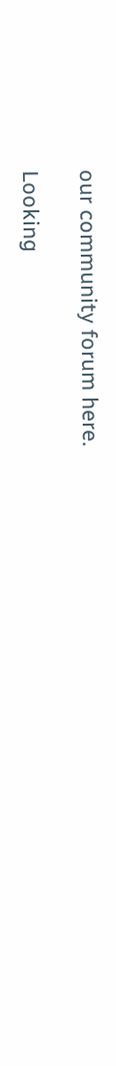our community forum here.

Looking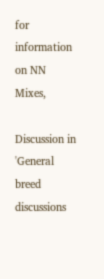for information on NN Mixes,

Discussion in 'General breed discussions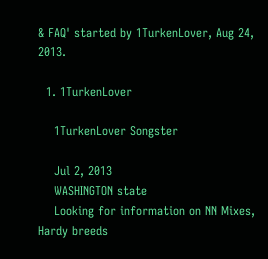& FAQ' started by 1TurkenLover, Aug 24, 2013.

  1. 1TurkenLover

    1TurkenLover Songster

    Jul 2, 2013
    WASHINGTON state
    Looking for information on NN Mixes, Hardy breeds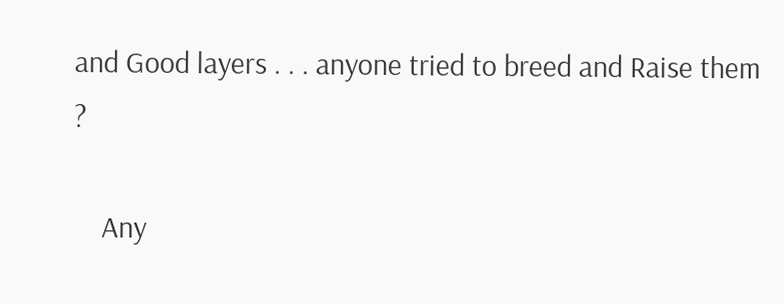and Good layers . . . anyone tried to breed and Raise them ?

    Any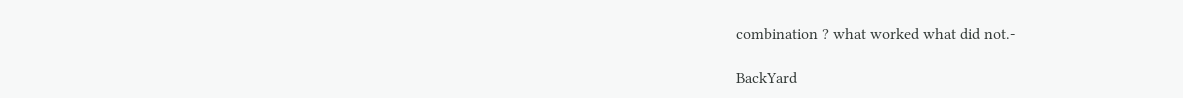combination ? what worked what did not.-

BackYard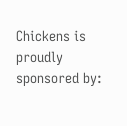Chickens is proudly sponsored by: